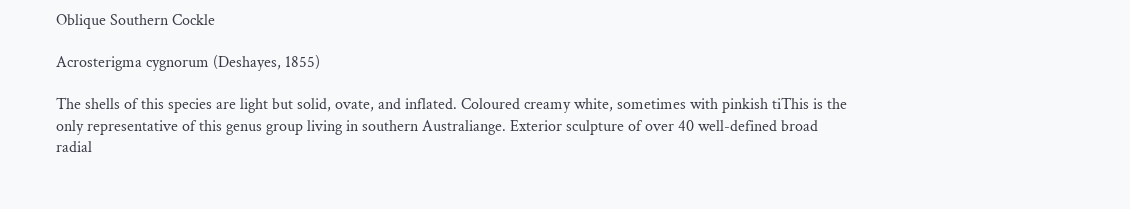Oblique Southern Cockle

Acrosterigma cygnorum (Deshayes, 1855)

The shells of this species are light but solid, ovate, and inflated. Coloured creamy white, sometimes with pinkish tiThis is the only representative of this genus group living in southern Australiange. Exterior sculpture of over 40 well-defined broad radial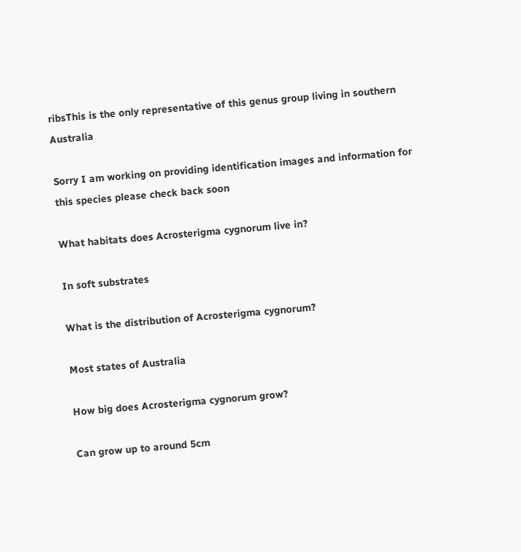ribsThis is the only representative of this genus group living in southern Australia

Sorry I am working on providing identification images and information for this species please check back soon

What habitats does Acrosterigma cygnorum live in?

In soft substrates

What is the distribution of Acrosterigma cygnorum?

Most states of Australia

How big does Acrosterigma cygnorum grow?

Can grow up to around 5cm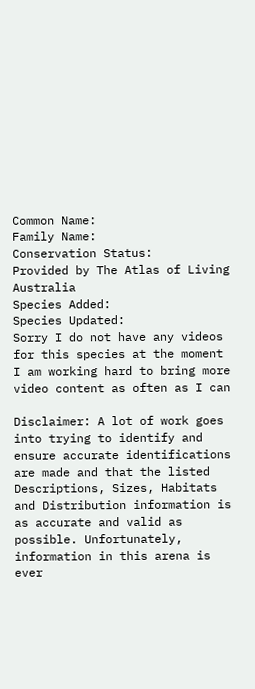Common Name:
Family Name:
Conservation Status:
Provided by The Atlas of Living Australia
Species Added:
Species Updated:
Sorry I do not have any videos for this species at the moment I am working hard to bring more video content as often as I can

Disclaimer: A lot of work goes into trying to identify and ensure accurate identifications are made and that the listed Descriptions, Sizes, Habitats and Distribution information is as accurate and valid as possible. Unfortunately, information in this arena is ever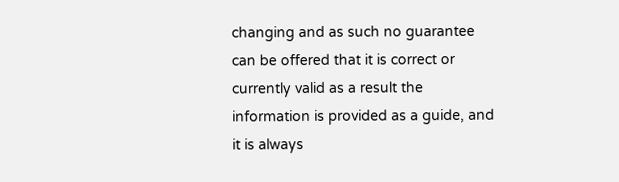changing and as such no guarantee can be offered that it is correct or currently valid as a result the information is provided as a guide, and it is always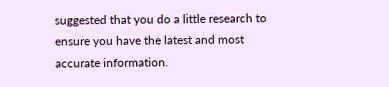suggested that you do a little research to ensure you have the latest and most accurate information.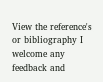View the reference's or bibliography I welcome any feedback and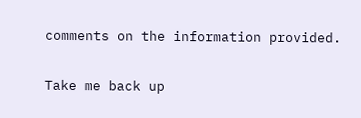comments on the information provided.

Take me back up